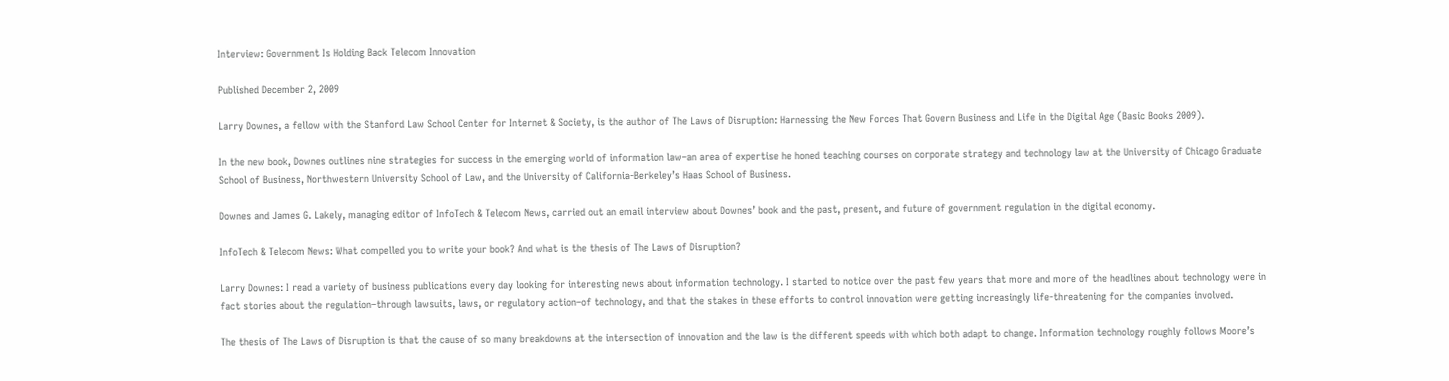Interview: Government Is Holding Back Telecom Innovation

Published December 2, 2009

Larry Downes, a fellow with the Stanford Law School Center for Internet & Society, is the author of The Laws of Disruption: Harnessing the New Forces That Govern Business and Life in the Digital Age (Basic Books 2009).

In the new book, Downes outlines nine strategies for success in the emerging world of information law–an area of expertise he honed teaching courses on corporate strategy and technology law at the University of Chicago Graduate School of Business, Northwestern University School of Law, and the University of California-Berkeley’s Haas School of Business.

Downes and James G. Lakely, managing editor of InfoTech & Telecom News, carried out an email interview about Downes’ book and the past, present, and future of government regulation in the digital economy.

InfoTech & Telecom News: What compelled you to write your book? And what is the thesis of The Laws of Disruption?

Larry Downes: I read a variety of business publications every day looking for interesting news about information technology. I started to notice over the past few years that more and more of the headlines about technology were in fact stories about the regulation–through lawsuits, laws, or regulatory action–of technology, and that the stakes in these efforts to control innovation were getting increasingly life-threatening for the companies involved.

The thesis of The Laws of Disruption is that the cause of so many breakdowns at the intersection of innovation and the law is the different speeds with which both adapt to change. Information technology roughly follows Moore’s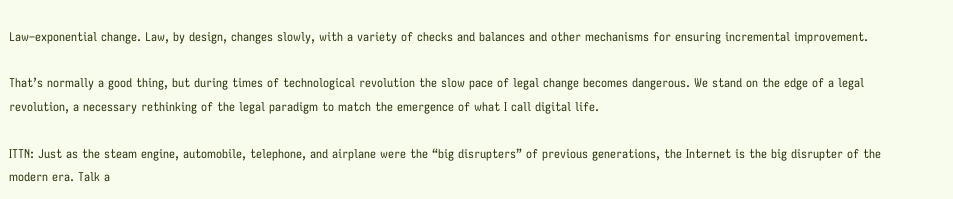Law–exponential change. Law, by design, changes slowly, with a variety of checks and balances and other mechanisms for ensuring incremental improvement.

That’s normally a good thing, but during times of technological revolution the slow pace of legal change becomes dangerous. We stand on the edge of a legal revolution, a necessary rethinking of the legal paradigm to match the emergence of what I call digital life.

ITTN: Just as the steam engine, automobile, telephone, and airplane were the “big disrupters” of previous generations, the Internet is the big disrupter of the modern era. Talk a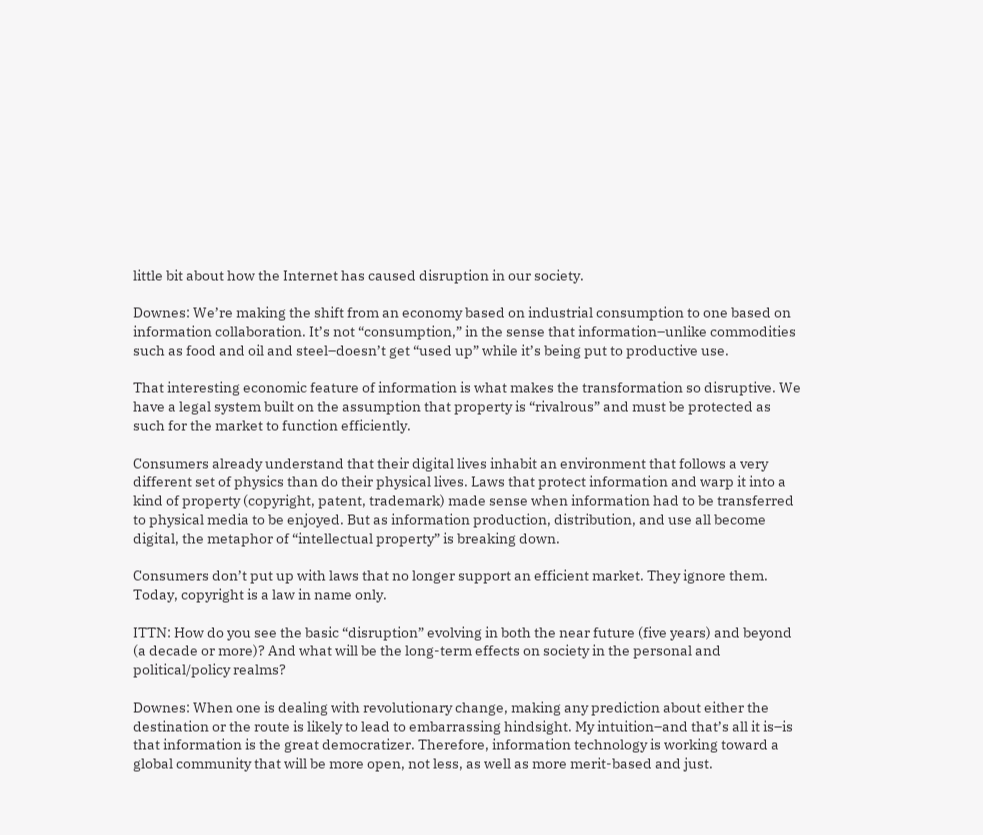little bit about how the Internet has caused disruption in our society.

Downes: We’re making the shift from an economy based on industrial consumption to one based on information collaboration. It’s not “consumption,” in the sense that information–unlike commodities such as food and oil and steel–doesn’t get “used up” while it’s being put to productive use.

That interesting economic feature of information is what makes the transformation so disruptive. We have a legal system built on the assumption that property is “rivalrous” and must be protected as such for the market to function efficiently.

Consumers already understand that their digital lives inhabit an environment that follows a very different set of physics than do their physical lives. Laws that protect information and warp it into a kind of property (copyright, patent, trademark) made sense when information had to be transferred to physical media to be enjoyed. But as information production, distribution, and use all become digital, the metaphor of “intellectual property” is breaking down.

Consumers don’t put up with laws that no longer support an efficient market. They ignore them. Today, copyright is a law in name only.

ITTN: How do you see the basic “disruption” evolving in both the near future (five years) and beyond (a decade or more)? And what will be the long-term effects on society in the personal and political/policy realms?

Downes: When one is dealing with revolutionary change, making any prediction about either the destination or the route is likely to lead to embarrassing hindsight. My intuition–and that’s all it is–is that information is the great democratizer. Therefore, information technology is working toward a global community that will be more open, not less, as well as more merit-based and just.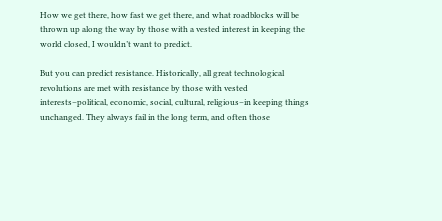How we get there, how fast we get there, and what roadblocks will be thrown up along the way by those with a vested interest in keeping the world closed, I wouldn’t want to predict.

But you can predict resistance. Historically, all great technological revolutions are met with resistance by those with vested interests–political, economic, social, cultural, religious–in keeping things unchanged. They always fail in the long term, and often those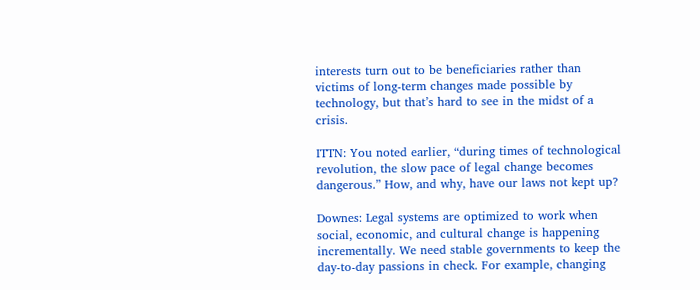interests turn out to be beneficiaries rather than victims of long-term changes made possible by technology, but that’s hard to see in the midst of a crisis.

ITTN: You noted earlier, “during times of technological revolution, the slow pace of legal change becomes dangerous.” How, and why, have our laws not kept up?

Downes: Legal systems are optimized to work when social, economic, and cultural change is happening incrementally. We need stable governments to keep the day-to-day passions in check. For example, changing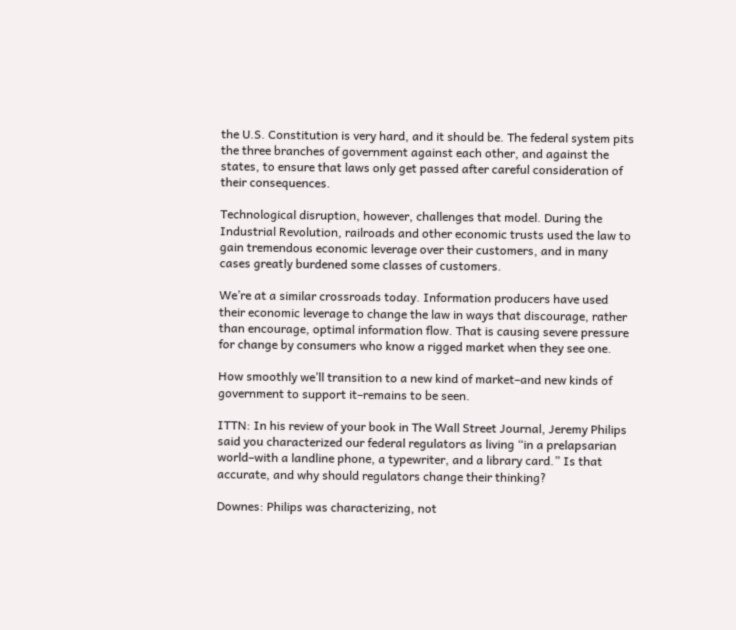the U.S. Constitution is very hard, and it should be. The federal system pits the three branches of government against each other, and against the states, to ensure that laws only get passed after careful consideration of their consequences.

Technological disruption, however, challenges that model. During the Industrial Revolution, railroads and other economic trusts used the law to gain tremendous economic leverage over their customers, and in many cases greatly burdened some classes of customers.

We’re at a similar crossroads today. Information producers have used their economic leverage to change the law in ways that discourage, rather than encourage, optimal information flow. That is causing severe pressure for change by consumers who know a rigged market when they see one.

How smoothly we’ll transition to a new kind of market–and new kinds of government to support it–remains to be seen.

ITTN: In his review of your book in The Wall Street Journal, Jeremy Philips said you characterized our federal regulators as living “in a prelapsarian world–with a landline phone, a typewriter, and a library card.” Is that accurate, and why should regulators change their thinking?

Downes: Philips was characterizing, not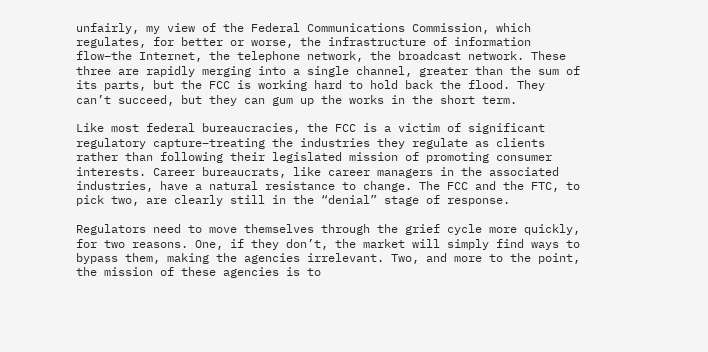unfairly, my view of the Federal Communications Commission, which regulates, for better or worse, the infrastructure of information flow–the Internet, the telephone network, the broadcast network. These three are rapidly merging into a single channel, greater than the sum of its parts, but the FCC is working hard to hold back the flood. They can’t succeed, but they can gum up the works in the short term.

Like most federal bureaucracies, the FCC is a victim of significant regulatory capture–treating the industries they regulate as clients rather than following their legislated mission of promoting consumer interests. Career bureaucrats, like career managers in the associated industries, have a natural resistance to change. The FCC and the FTC, to pick two, are clearly still in the “denial” stage of response.

Regulators need to move themselves through the grief cycle more quickly, for two reasons. One, if they don’t, the market will simply find ways to bypass them, making the agencies irrelevant. Two, and more to the point, the mission of these agencies is to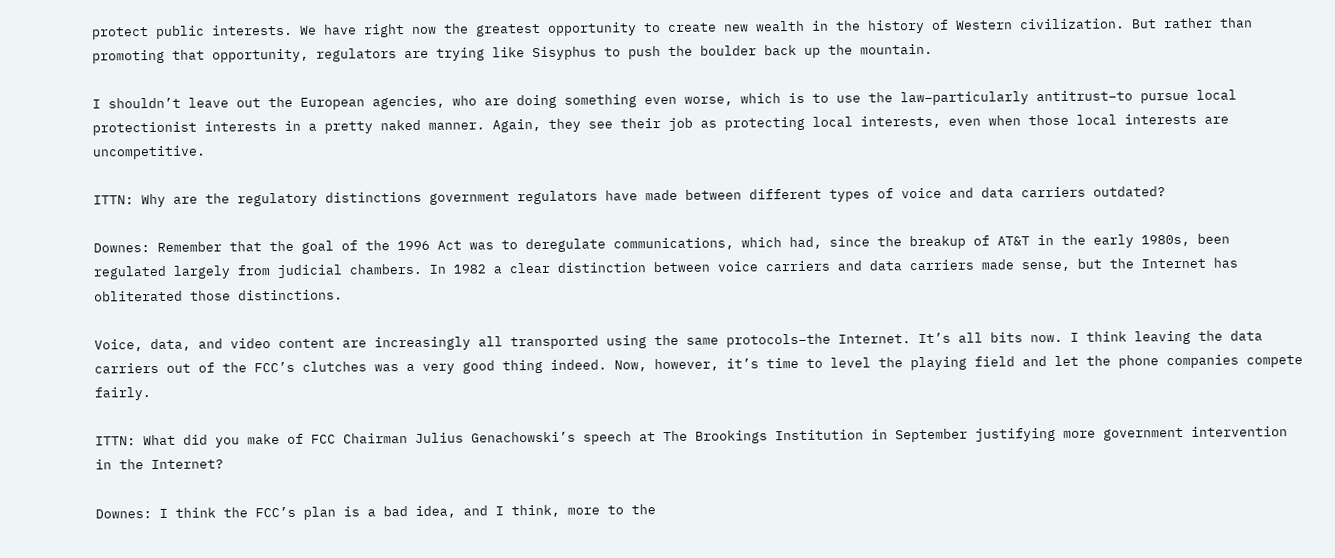protect public interests. We have right now the greatest opportunity to create new wealth in the history of Western civilization. But rather than promoting that opportunity, regulators are trying like Sisyphus to push the boulder back up the mountain.

I shouldn’t leave out the European agencies, who are doing something even worse, which is to use the law–particularly antitrust–to pursue local protectionist interests in a pretty naked manner. Again, they see their job as protecting local interests, even when those local interests are uncompetitive.

ITTN: Why are the regulatory distinctions government regulators have made between different types of voice and data carriers outdated?

Downes: Remember that the goal of the 1996 Act was to deregulate communications, which had, since the breakup of AT&T in the early 1980s, been regulated largely from judicial chambers. In 1982 a clear distinction between voice carriers and data carriers made sense, but the Internet has obliterated those distinctions.

Voice, data, and video content are increasingly all transported using the same protocols–the Internet. It’s all bits now. I think leaving the data carriers out of the FCC’s clutches was a very good thing indeed. Now, however, it’s time to level the playing field and let the phone companies compete fairly.

ITTN: What did you make of FCC Chairman Julius Genachowski’s speech at The Brookings Institution in September justifying more government intervention in the Internet?

Downes: I think the FCC’s plan is a bad idea, and I think, more to the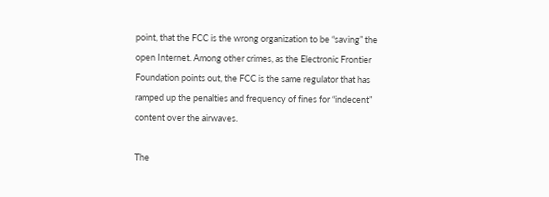point, that the FCC is the wrong organization to be “saving” the open Internet. Among other crimes, as the Electronic Frontier Foundation points out, the FCC is the same regulator that has ramped up the penalties and frequency of fines for “indecent” content over the airwaves.

The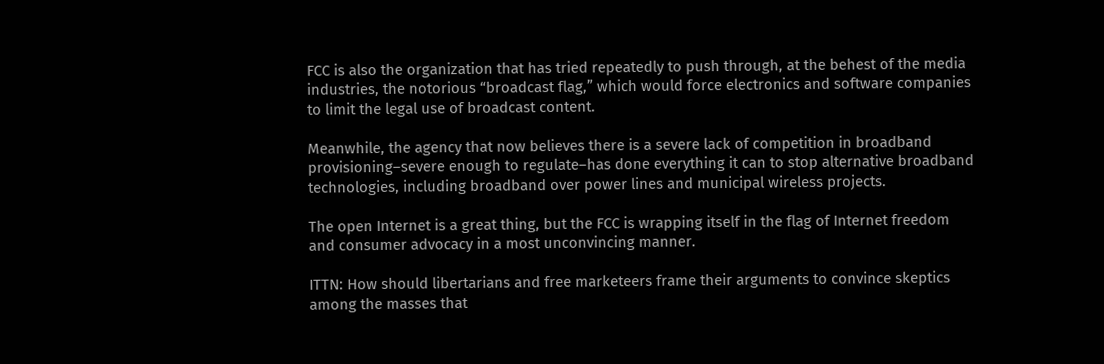FCC is also the organization that has tried repeatedly to push through, at the behest of the media industries, the notorious “broadcast flag,” which would force electronics and software companies to limit the legal use of broadcast content.

Meanwhile, the agency that now believes there is a severe lack of competition in broadband provisioning–severe enough to regulate–has done everything it can to stop alternative broadband technologies, including broadband over power lines and municipal wireless projects.

The open Internet is a great thing, but the FCC is wrapping itself in the flag of Internet freedom and consumer advocacy in a most unconvincing manner.

ITTN: How should libertarians and free marketeers frame their arguments to convince skeptics among the masses that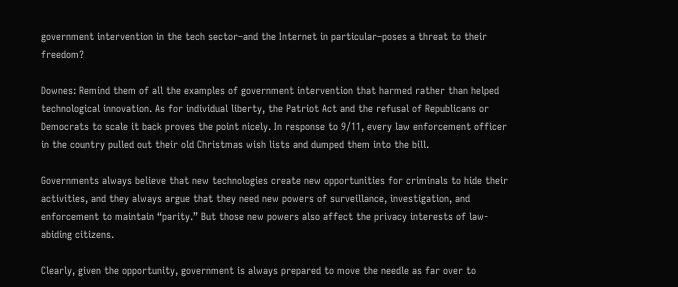government intervention in the tech sector–and the Internet in particular–poses a threat to their freedom?

Downes: Remind them of all the examples of government intervention that harmed rather than helped technological innovation. As for individual liberty, the Patriot Act and the refusal of Republicans or Democrats to scale it back proves the point nicely. In response to 9/11, every law enforcement officer in the country pulled out their old Christmas wish lists and dumped them into the bill.

Governments always believe that new technologies create new opportunities for criminals to hide their activities, and they always argue that they need new powers of surveillance, investigation, and enforcement to maintain “parity.” But those new powers also affect the privacy interests of law-abiding citizens.

Clearly, given the opportunity, government is always prepared to move the needle as far over to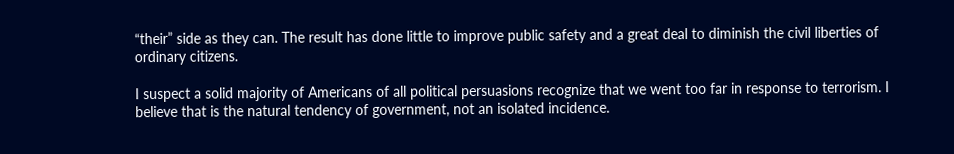“their” side as they can. The result has done little to improve public safety and a great deal to diminish the civil liberties of ordinary citizens.

I suspect a solid majority of Americans of all political persuasions recognize that we went too far in response to terrorism. I believe that is the natural tendency of government, not an isolated incidence.